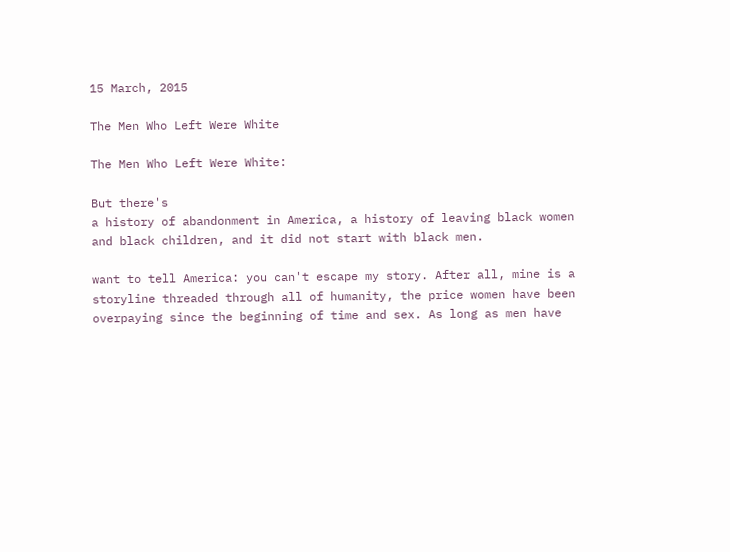15 March, 2015

The Men Who Left Were White

The Men Who Left Were White:

But there's
a history of abandonment in America, a history of leaving black women
and black children, and it did not start with black men.

want to tell America: you can't escape my story. After all, mine is a
storyline threaded through all of humanity, the price women have been
overpaying since the beginning of time and sex. As long as men have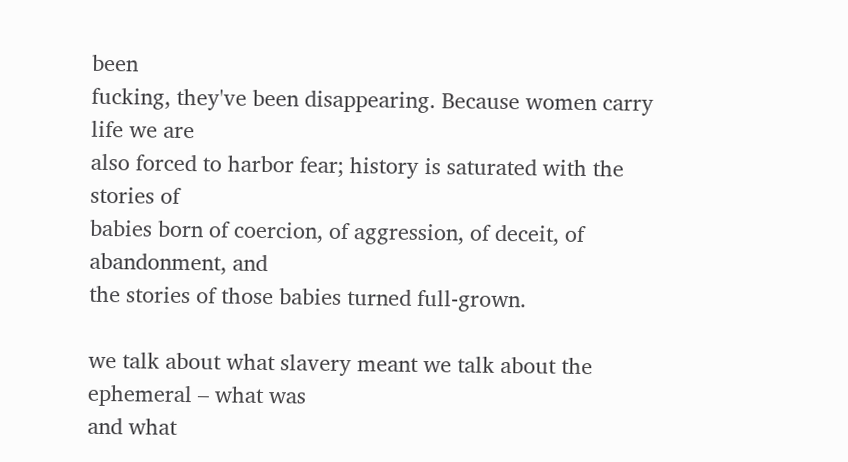been
fucking, they've been disappearing. Because women carry life we are
also forced to harbor fear; history is saturated with the stories of
babies born of coercion, of aggression, of deceit, of abandonment, and
the stories of those babies turned full-grown.

we talk about what slavery meant we talk about the ephemeral – what was
and what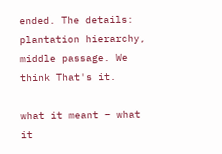ended. The details: plantation hierarchy, middle passage. We
think That's it.

what it meant – what it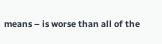means – is worse than all of the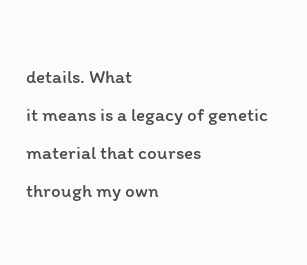details. What
it means is a legacy of genetic material that courses through my own